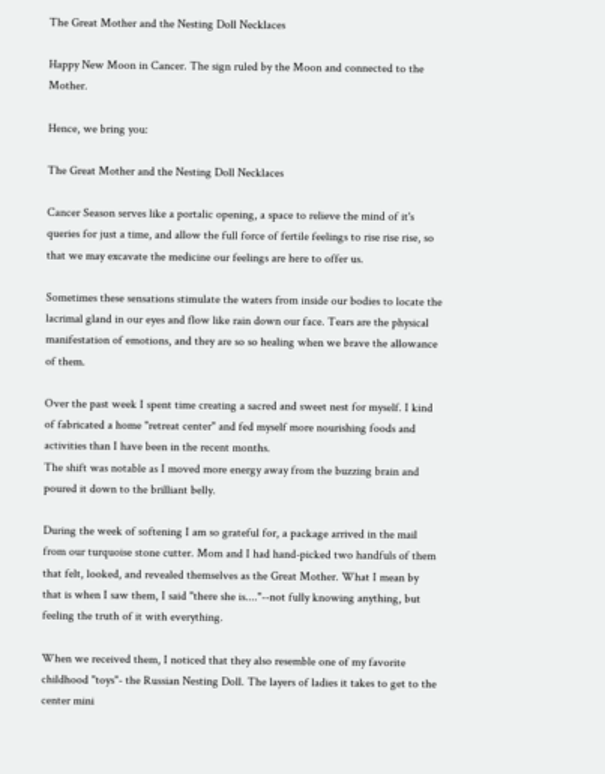The Great Mother and the Nesting Doll Necklaces

Happy New Moon in Cancer. The sign ruled by the Moon and connected to the Mother.

Hence, we bring you:

The Great Mother and the Nesting Doll Necklaces

Cancer Season serves like a portalic opening, a space to relieve the mind of it's queries for just a time, and allow the full force of fertile feelings to rise rise rise, so that we may excavate the medicine our feelings are here to offer us.

Sometimes these sensations stimulate the waters from inside our bodies to locate the lacrimal gland in our eyes and flow like rain down our face. Tears are the physical manifestation of emotions, and they are so so healing when we brave the allowance of them.

Over the past week I spent time creating a sacred and sweet nest for myself. I kind of fabricated a home "retreat center" and fed myself more nourishing foods and activities than I have been in the recent months.
The shift was notable as I moved more energy away from the buzzing brain and poured it down to the brilliant belly.

During the week of softening I am so grateful for, a package arrived in the mail from our turquoise stone cutter. Mom and I had hand-picked two handfuls of them that felt, looked, and revealed themselves as the Great Mother. What I mean by that is when I saw them, I said "there she is...."--not fully knowing anything, but feeling the truth of it with everything.

When we received them, I noticed that they also resemble one of my favorite childhood "toys"- the Russian Nesting Doll. The layers of ladies it takes to get to the center mini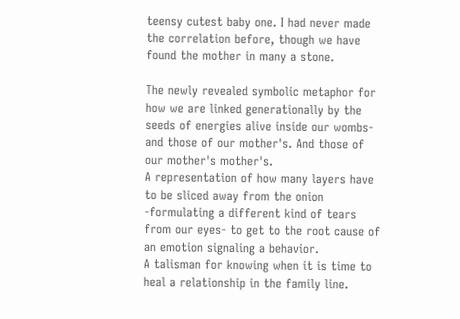teensy cutest baby one. I had never made the correlation before, though we have found the mother in many a stone.

The newly revealed symbolic metaphor for how we are linked generationally by the seeds of energies alive inside our wombs-and those of our mother's. And those of our mother's mother's.
A representation of how many layers have to be sliced away from the onion -formulating a different kind of tears from our eyes- to get to the root cause of an emotion signaling a behavior.
A talisman for knowing when it is time to heal a relationship in the family line.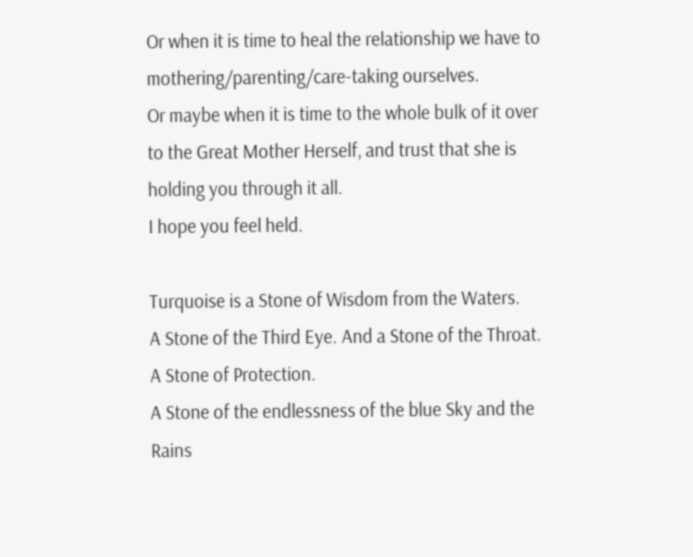Or when it is time to heal the relationship we have to mothering/parenting/care-taking ourselves.
Or maybe when it is time to the whole bulk of it over to the Great Mother Herself, and trust that she is holding you through it all.
I hope you feel held.

Turquoise is a Stone of Wisdom from the Waters.
A Stone of the Third Eye. And a Stone of the Throat.
A Stone of Protection.
A Stone of the endlessness of the blue Sky and the Rains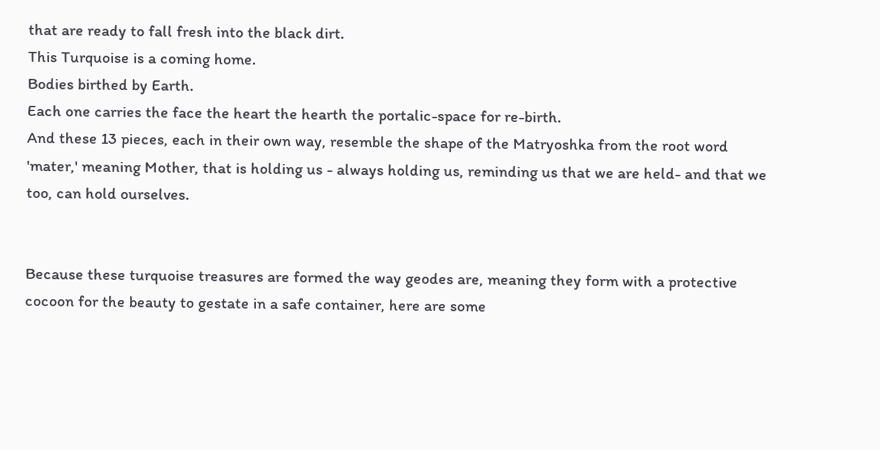that are ready to fall fresh into the black dirt.
This Turquoise is a coming home.
Bodies birthed by Earth.
Each one carries the face the heart the hearth the portalic-space for re-birth.
And these 13 pieces, each in their own way, resemble the shape of the Matryoshka from the root word 'mater,' meaning Mother, that is holding us - always holding us, reminding us that we are held- and that we too, can hold ourselves.


Because these turquoise treasures are formed the way geodes are, meaning they form with a protective cocoon for the beauty to gestate in a safe container, here are some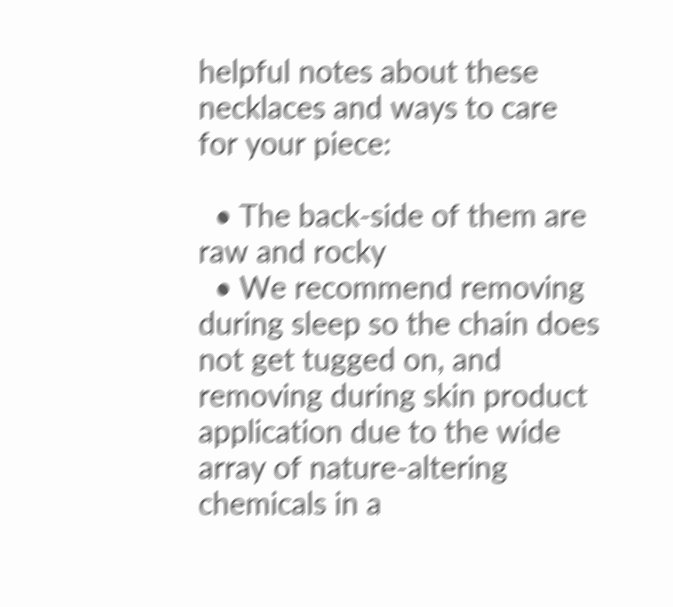helpful notes about these necklaces and ways to care for your piece:

  • The back-side of them are raw and rocky
  • We recommend removing during sleep so the chain does not get tugged on, and removing during skin product application due to the wide array of nature-altering chemicals in a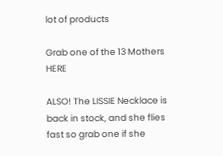lot of products

Grab one of the 13 Mothers HERE

ALSO! The LISSIE Necklace is back in stock, and she flies fast so grab one if she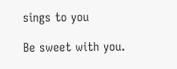sings to you

Be sweet with you.